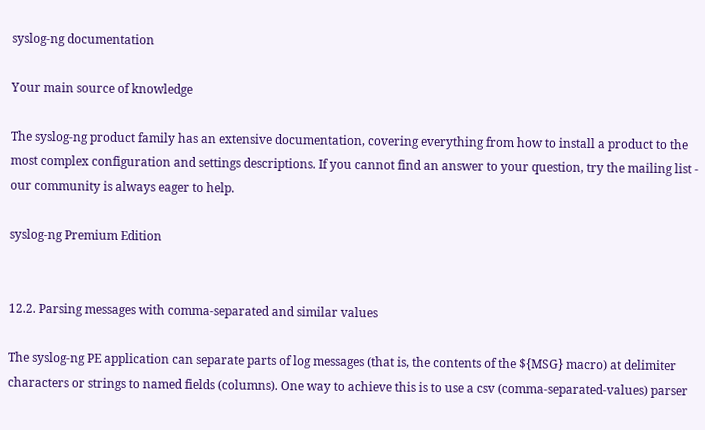syslog-ng documentation

Your main source of knowledge

The syslog-ng product family has an extensive documentation, covering everything from how to install a product to the most complex configuration and settings descriptions. If you cannot find an answer to your question, try the mailing list - our community is always eager to help.

syslog-ng Premium Edition


12.2. Parsing messages with comma-separated and similar values

The syslog-ng PE application can separate parts of log messages (that is, the contents of the ${MSG} macro) at delimiter characters or strings to named fields (columns). One way to achieve this is to use a csv (comma-separated-values) parser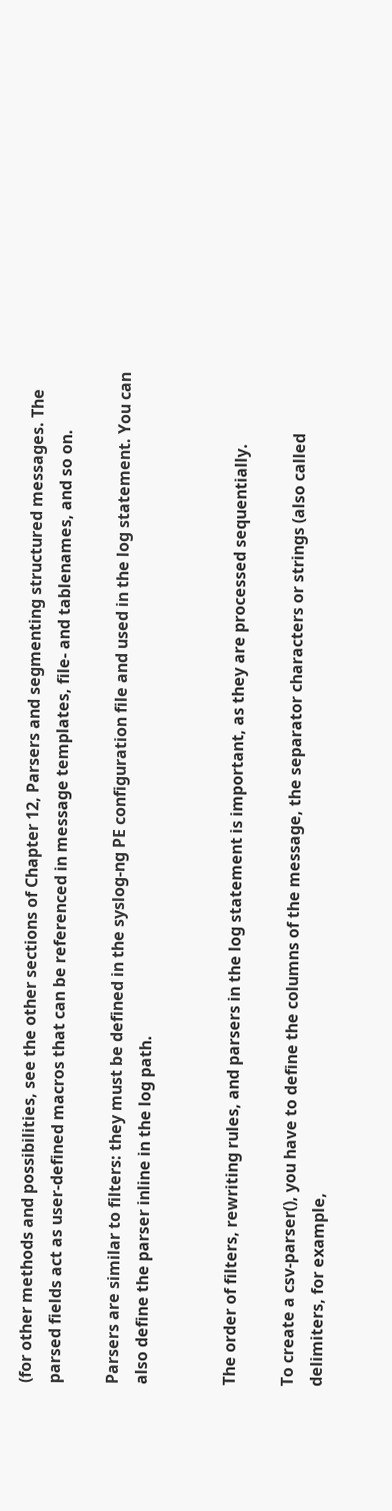(for other methods and possibilities, see the other sections of Chapter 12, Parsers and segmenting structured messages. The parsed fields act as user-defined macros that can be referenced in message templates, file- and tablenames, and so on.

Parsers are similar to filters: they must be defined in the syslog-ng PE configuration file and used in the log statement. You can also define the parser inline in the log path.


The order of filters, rewriting rules, and parsers in the log statement is important, as they are processed sequentially.

To create a csv-parser(), you have to define the columns of the message, the separator characters or strings (also called delimiters, for example,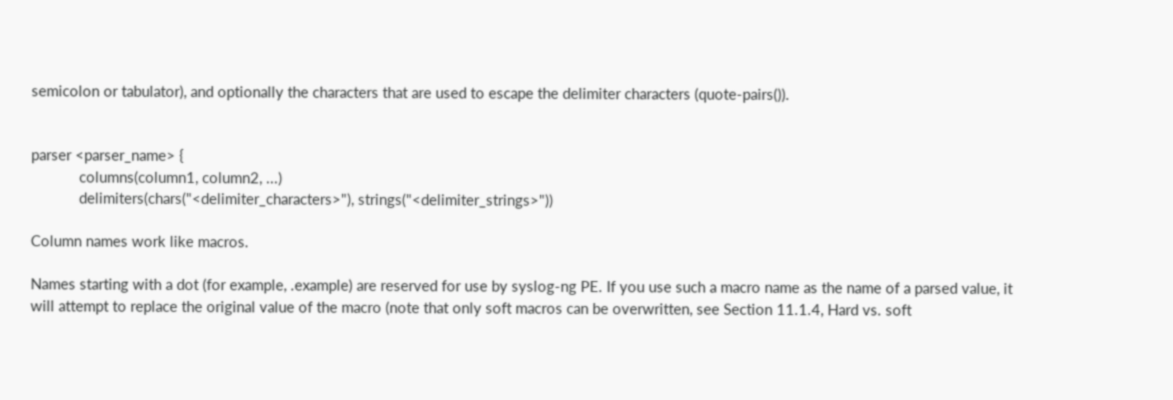semicolon or tabulator), and optionally the characters that are used to escape the delimiter characters (quote-pairs()).


parser <parser_name> {
            columns(column1, column2, ...)
            delimiters(chars("<delimiter_characters>"), strings("<delimiter_strings>"))

Column names work like macros.

Names starting with a dot (for example, .example) are reserved for use by syslog-ng PE. If you use such a macro name as the name of a parsed value, it will attempt to replace the original value of the macro (note that only soft macros can be overwritten, see Section 11.1.4, Hard vs. soft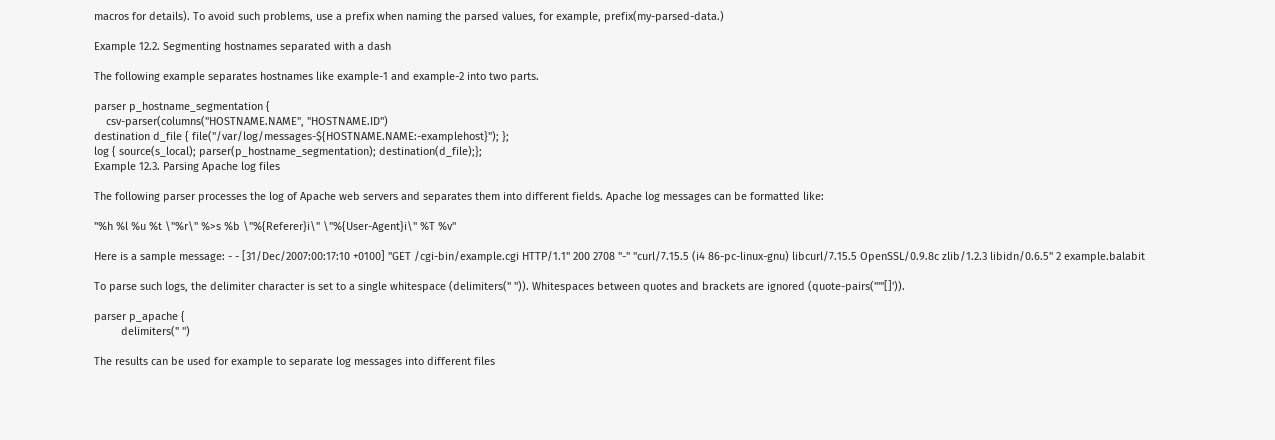macros for details). To avoid such problems, use a prefix when naming the parsed values, for example, prefix(my-parsed-data.)

Example 12.2. Segmenting hostnames separated with a dash

The following example separates hostnames like example-1 and example-2 into two parts.

parser p_hostname_segmentation {
    csv-parser(columns("HOSTNAME.NAME", "HOSTNAME.ID")
destination d_file { file("/var/log/messages-${HOSTNAME.NAME:-examplehost}"); };
log { source(s_local); parser(p_hostname_segmentation); destination(d_file);};
Example 12.3. Parsing Apache log files

The following parser processes the log of Apache web servers and separates them into different fields. Apache log messages can be formatted like:

"%h %l %u %t \"%r\" %>s %b \"%{Referer}i\" \"%{User-Agent}i\" %T %v"

Here is a sample message: - - [31/Dec/2007:00:17:10 +0100] "GET /cgi-bin/example.cgi HTTP/1.1" 200 2708 "-" "curl/7.15.5 (i4 86-pc-linux-gnu) libcurl/7.15.5 OpenSSL/0.9.8c zlib/1.2.3 libidn/0.6.5" 2 example.balabit

To parse such logs, the delimiter character is set to a single whitespace (delimiters(" ")). Whitespaces between quotes and brackets are ignored (quote-pairs('""[]')).

parser p_apache {
         delimiters(" ")

The results can be used for example to separate log messages into different files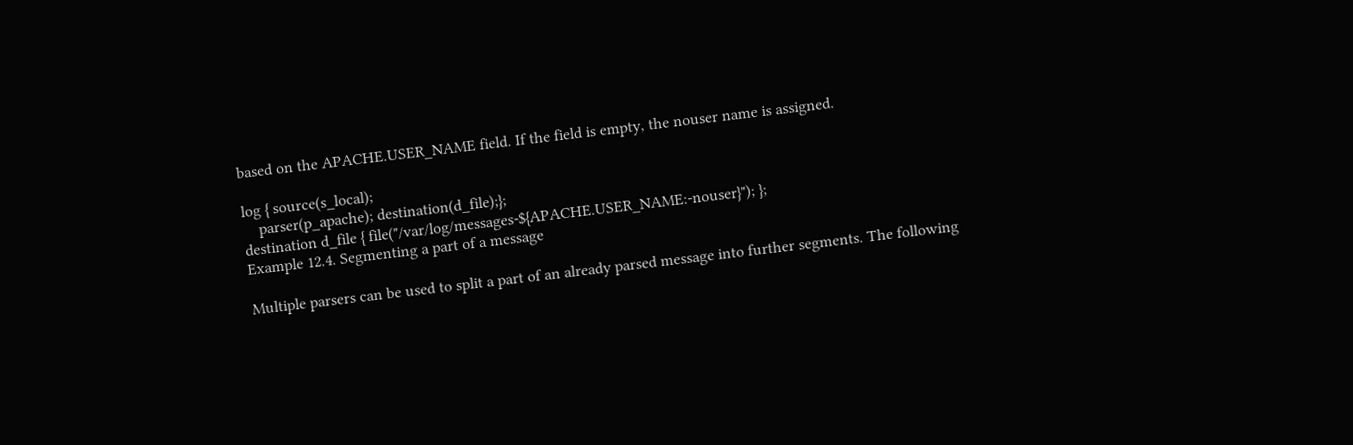based on the APACHE.USER_NAME field. If the field is empty, the nouser name is assigned.

log { source(s_local);
    parser(p_apache); destination(d_file);};
destination d_file { file("/var/log/messages-${APACHE.USER_NAME:-nouser}"); };
Example 12.4. Segmenting a part of a message

Multiple parsers can be used to split a part of an already parsed message into further segments. The following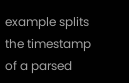example splits the timestamp of a parsed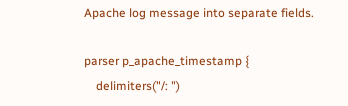Apache log message into separate fields.

parser p_apache_timestamp {
    delimiters("/: ")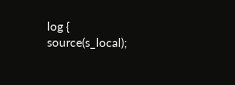log { source(s_local);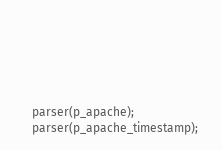parser(p_apache); parser(p_apache_timestamp);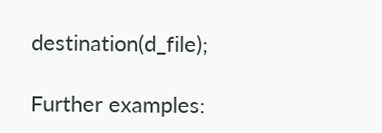destination(d_file);

Further examples: